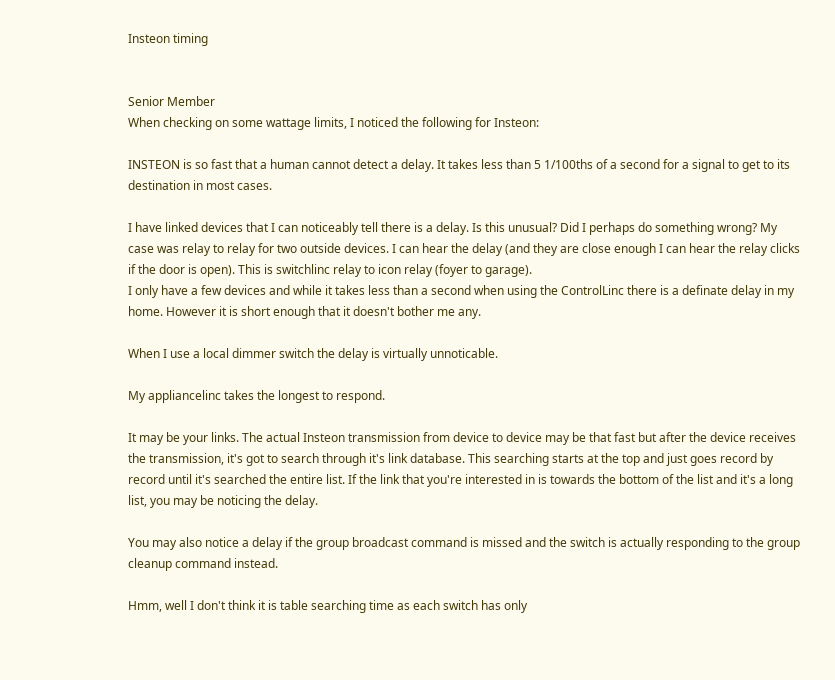Insteon timing


Senior Member
When checking on some wattage limits, I noticed the following for Insteon:

INSTEON is so fast that a human cannot detect a delay. It takes less than 5 1/100ths of a second for a signal to get to its destination in most cases.

I have linked devices that I can noticeably tell there is a delay. Is this unusual? Did I perhaps do something wrong? My case was relay to relay for two outside devices. I can hear the delay (and they are close enough I can hear the relay clicks if the door is open). This is switchlinc relay to icon relay (foyer to garage).
I only have a few devices and while it takes less than a second when using the ControlLinc there is a definate delay in my home. However it is short enough that it doesn't bother me any.

When I use a local dimmer switch the delay is virtually unnoticable.

My appliancelinc takes the longest to respond.

It may be your links. The actual Insteon transmission from device to device may be that fast but after the device receives the transmission, it's got to search through it's link database. This searching starts at the top and just goes record by record until it's searched the entire list. If the link that you're interested in is towards the bottom of the list and it's a long list, you may be noticing the delay.

You may also notice a delay if the group broadcast command is missed and the switch is actually responding to the group cleanup command instead.

Hmm, well I don't think it is table searching time as each switch has only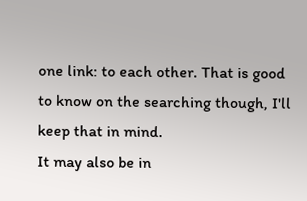one link: to each other. That is good to know on the searching though, I'll keep that in mind.
It may also be in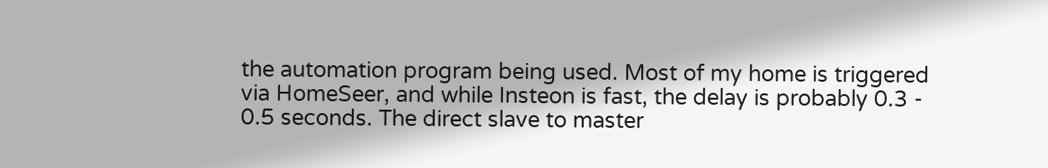the automation program being used. Most of my home is triggered via HomeSeer, and while Insteon is fast, the delay is probably 0.3 - 0.5 seconds. The direct slave to master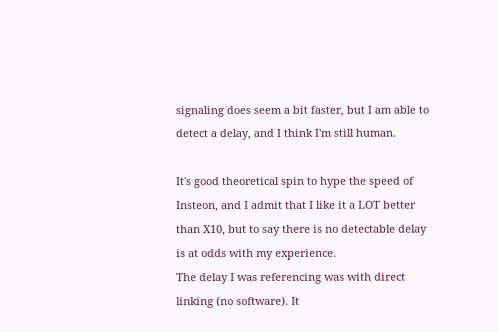signaling does seem a bit faster, but I am able to detect a delay, and I think I'm still human.

It's good theoretical spin to hype the speed of Insteon, and I admit that I like it a LOT better than X10, but to say there is no detectable delay is at odds with my experience.
The delay I was referencing was with direct linking (no software). It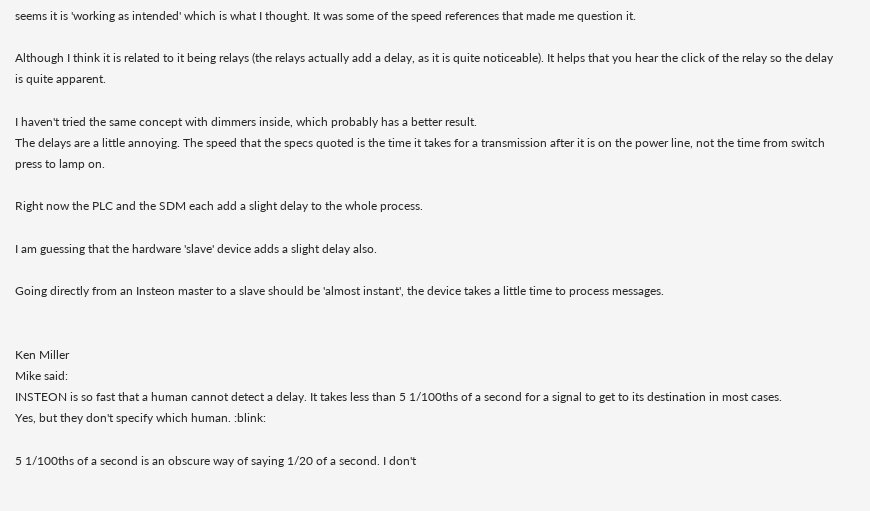seems it is 'working as intended' which is what I thought. It was some of the speed references that made me question it.

Although I think it is related to it being relays (the relays actually add a delay, as it is quite noticeable). It helps that you hear the click of the relay so the delay is quite apparent.

I haven't tried the same concept with dimmers inside, which probably has a better result.
The delays are a little annoying. The speed that the specs quoted is the time it takes for a transmission after it is on the power line, not the time from switch press to lamp on.

Right now the PLC and the SDM each add a slight delay to the whole process.

I am guessing that the hardware 'slave' device adds a slight delay also.

Going directly from an Insteon master to a slave should be 'almost instant', the device takes a little time to process messages.


Ken Miller
Mike said:
INSTEON is so fast that a human cannot detect a delay. It takes less than 5 1/100ths of a second for a signal to get to its destination in most cases.
Yes, but they don't specify which human. :blink:

5 1/100ths of a second is an obscure way of saying 1/20 of a second. I don't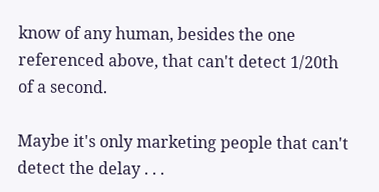know of any human, besides the one referenced above, that can't detect 1/20th of a second.

Maybe it's only marketing people that can't detect the delay . . .